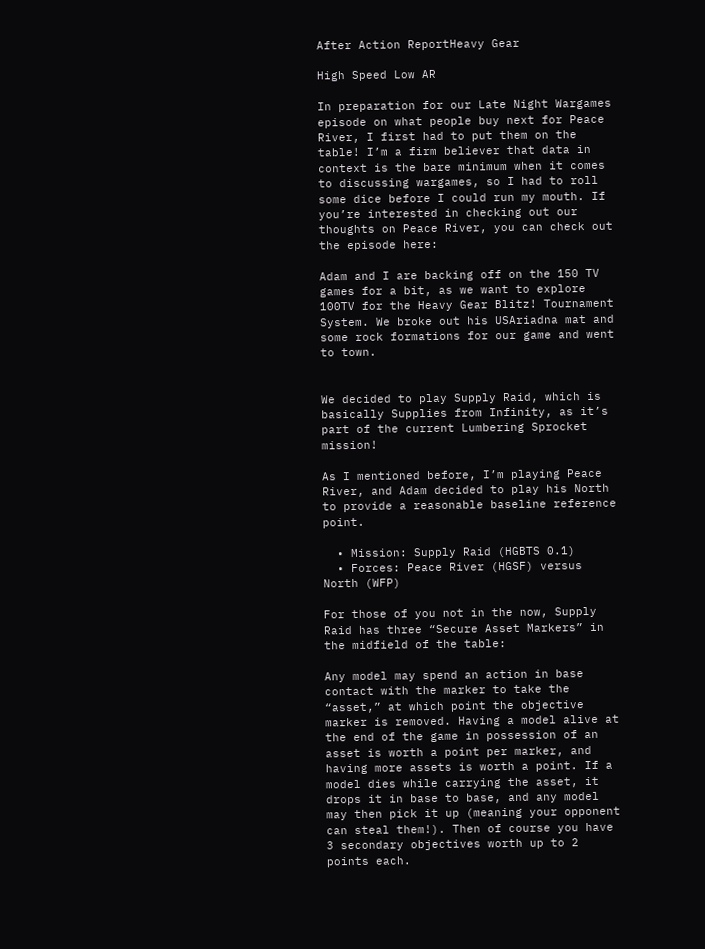After Action ReportHeavy Gear

High Speed Low AR

In preparation for our Late Night Wargames episode on what people buy next for Peace River, I first had to put them on the table! I’m a firm believer that data in context is the bare minimum when it comes to discussing wargames, so I had to roll some dice before I could run my mouth. If you’re interested in checking out our thoughts on Peace River, you can check out the episode here:

Adam and I are backing off on the 150 TV games for a bit, as we want to explore 100TV for the Heavy Gear Blitz! Tournament System. We broke out his USAriadna mat and some rock formations for our game and went to town.


We decided to play Supply Raid, which is basically Supplies from Infinity, as it’s part of the current Lumbering Sprocket mission!

As I mentioned before, I’m playing Peace River, and Adam decided to play his North to provide a reasonable baseline reference point.

  • Mission: Supply Raid (HGBTS 0.1)
  • Forces: Peace River (HGSF) versus North (WFP)

For those of you not in the now, Supply Raid has three “Secure Asset Markers” in the midfield of the table:

Any model may spend an action in base contact with the marker to take the “asset,” at which point the objective marker is removed. Having a model alive at the end of the game in possession of an asset is worth a point per marker, and having more assets is worth a point. If a model dies while carrying the asset, it drops it in base to base, and any model may then pick it up (meaning your opponent can steal them!). Then of course you have 3 secondary objectives worth up to 2 points each.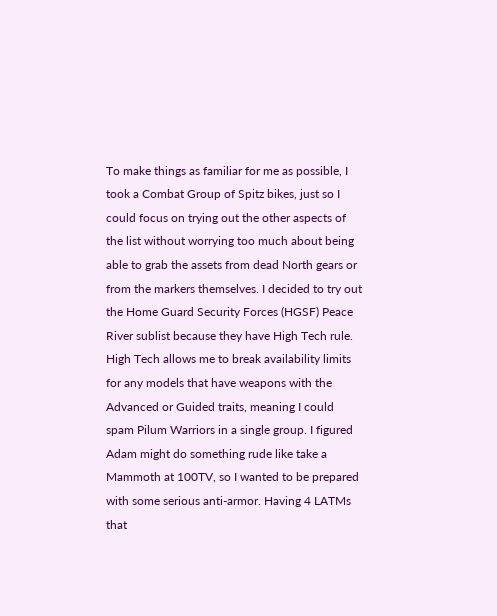To make things as familiar for me as possible, I took a Combat Group of Spitz bikes, just so I could focus on trying out the other aspects of the list without worrying too much about being able to grab the assets from dead North gears or from the markers themselves. I decided to try out the Home Guard Security Forces (HGSF) Peace River sublist because they have High Tech rule. High Tech allows me to break availability limits for any models that have weapons with the Advanced or Guided traits, meaning I could spam Pilum Warriors in a single group. I figured Adam might do something rude like take a Mammoth at 100TV, so I wanted to be prepared with some serious anti-armor. Having 4 LATMs that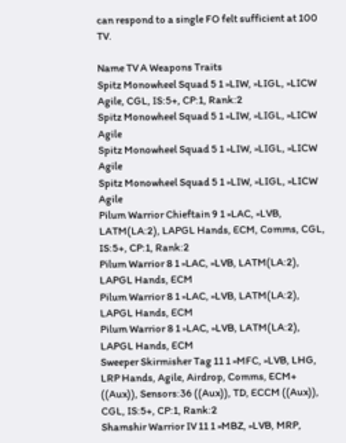can respond to a single FO felt sufficient at 100 TV.

Name TV A Weapons Traits
Spitz Monowheel Squad 5 1 »LIW, »LIGL, »LICW Agile, CGL, IS:5+, CP:1, Rank:2
Spitz Monowheel Squad 5 1 »LIW, »LIGL, »LICW Agile
Spitz Monowheel Squad 5 1 »LIW, »LIGL, »LICW Agile
Spitz Monowheel Squad 5 1 »LIW, »LIGL, »LICW Agile
Pilum Warrior Chieftain 9 1 »LAC, »LVB, LATM(LA:2), LAPGL Hands, ECM, Comms, CGL, IS:5+, CP:1, Rank:2
Pilum Warrior 8 1 »LAC, »LVB, LATM(LA:2), LAPGL Hands, ECM
Pilum Warrior 8 1 »LAC, »LVB, LATM(LA:2), LAPGL Hands, ECM
Pilum Warrior 8 1 »LAC, »LVB, LATM(LA:2), LAPGL Hands, ECM
Sweeper Skirmisher Tag 11 1 »MFC, »LVB, LHG, LRP Hands, Agile, Airdrop, Comms, ECM+ ((Aux)), Sensors:36 ((Aux)), TD, ECCM ((Aux)), CGL, IS:5+, CP:1, Rank:2
Shamshir Warrior IV 11 1 »MBZ, »LVB, MRP,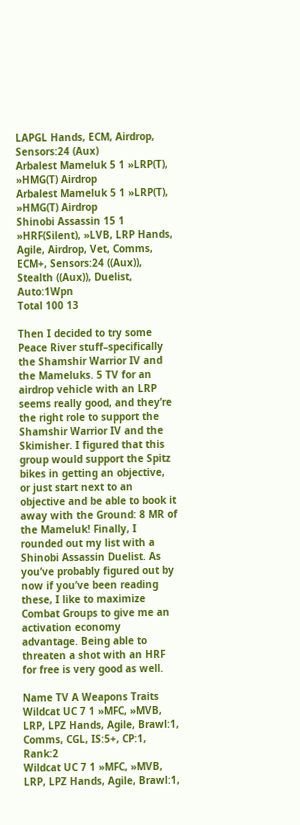LAPGL Hands, ECM, Airdrop, Sensors:24 (Aux)
Arbalest Mameluk 5 1 »LRP(T), »HMG(T) Airdrop
Arbalest Mameluk 5 1 »LRP(T), »HMG(T) Airdrop
Shinobi Assassin 15 1 »HRF(Silent), »LVB, LRP Hands, Agile, Airdrop, Vet, Comms, ECM+, Sensors:24 ((Aux)), Stealth ((Aux)), Duelist, Auto:1Wpn
Total 100 13

Then I decided to try some Peace River stuff–specifically the Shamshir Warrior IV and the Mameluks. 5 TV for an airdrop vehicle with an LRP seems really good, and they’re the right role to support the Shamshir Warrior IV and the Skimisher. I figured that this group would support the Spitz bikes in getting an objective, or just start next to an objective and be able to book it away with the Ground: 8 MR of the Mameluk! Finally, I rounded out my list with a Shinobi Assassin Duelist. As you’ve probably figured out by now if you’ve been reading these, I like to maximize Combat Groups to give me an activation economy advantage. Being able to threaten a shot with an HRF for free is very good as well.

Name TV A Weapons Traits
Wildcat UC 7 1 »MFC, »MVB, LRP, LPZ Hands, Agile, Brawl:1, Comms, CGL, IS:5+, CP:1, Rank:2
Wildcat UC 7 1 »MFC, »MVB, LRP, LPZ Hands, Agile, Brawl:1,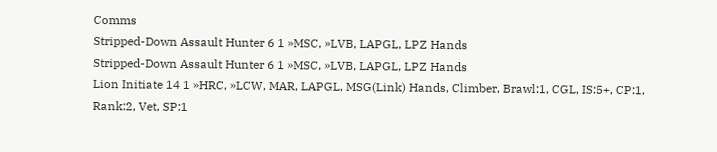Comms
Stripped-Down Assault Hunter 6 1 »MSC, »LVB, LAPGL, LPZ Hands
Stripped-Down Assault Hunter 6 1 »MSC, »LVB, LAPGL, LPZ Hands
Lion Initiate 14 1 »HRC, »LCW, MAR, LAPGL, MSG(Link) Hands, Climber, Brawl:1, CGL, IS:5+, CP:1, Rank:2, Vet, SP:1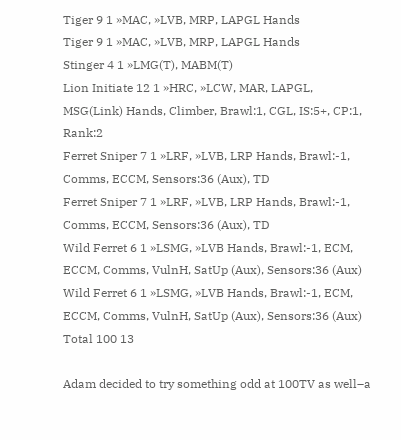Tiger 9 1 »MAC, »LVB, MRP, LAPGL Hands
Tiger 9 1 »MAC, »LVB, MRP, LAPGL Hands
Stinger 4 1 »LMG(T), MABM(T)
Lion Initiate 12 1 »HRC, »LCW, MAR, LAPGL, MSG(Link) Hands, Climber, Brawl:1, CGL, IS:5+, CP:1, Rank:2
Ferret Sniper 7 1 »LRF, »LVB, LRP Hands, Brawl:-1, Comms, ECCM, Sensors:36 (Aux), TD
Ferret Sniper 7 1 »LRF, »LVB, LRP Hands, Brawl:-1, Comms, ECCM, Sensors:36 (Aux), TD
Wild Ferret 6 1 »LSMG, »LVB Hands, Brawl:-1, ECM, ECCM, Comms, VulnH, SatUp (Aux), Sensors:36 (Aux)
Wild Ferret 6 1 »LSMG, »LVB Hands, Brawl:-1, ECM, ECCM, Comms, VulnH, SatUp (Aux), Sensors:36 (Aux)
Total 100 13

Adam decided to try something odd at 100TV as well–a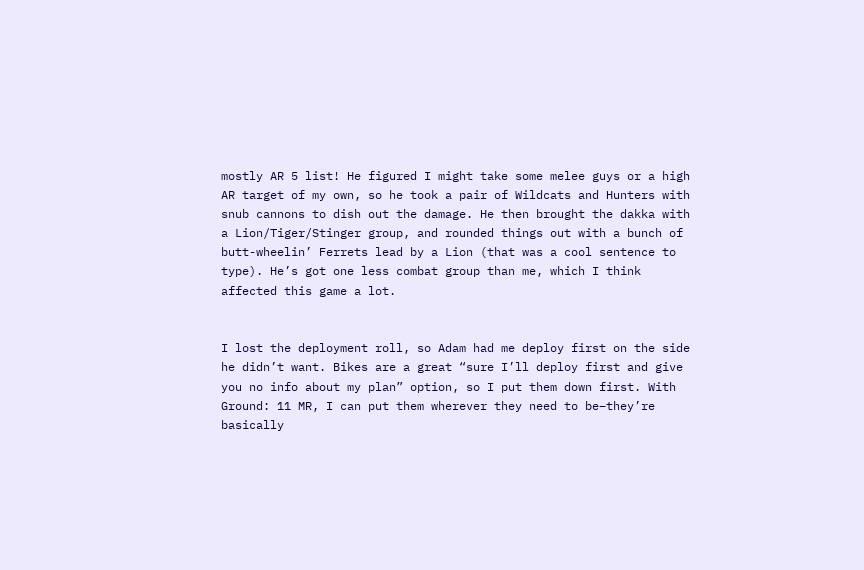mostly AR 5 list! He figured I might take some melee guys or a high AR target of my own, so he took a pair of Wildcats and Hunters with snub cannons to dish out the damage. He then brought the dakka with a Lion/Tiger/Stinger group, and rounded things out with a bunch of butt-wheelin’ Ferrets lead by a Lion (that was a cool sentence to type). He’s got one less combat group than me, which I think affected this game a lot.


I lost the deployment roll, so Adam had me deploy first on the side he didn’t want. Bikes are a great “sure I’ll deploy first and give you no info about my plan” option, so I put them down first. With Ground: 11 MR, I can put them wherever they need to be–they’re basically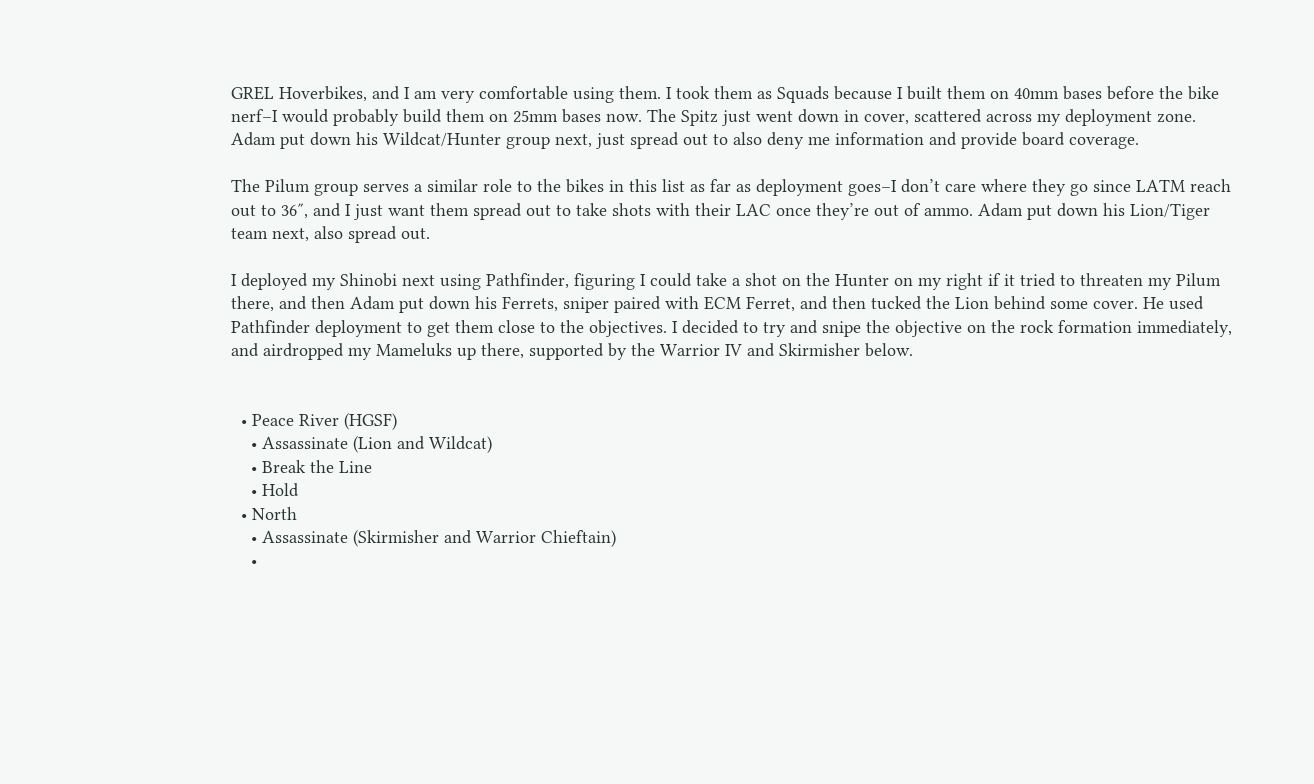GREL Hoverbikes, and I am very comfortable using them. I took them as Squads because I built them on 40mm bases before the bike nerf–I would probably build them on 25mm bases now. The Spitz just went down in cover, scattered across my deployment zone. Adam put down his Wildcat/Hunter group next, just spread out to also deny me information and provide board coverage.

The Pilum group serves a similar role to the bikes in this list as far as deployment goes–I don’t care where they go since LATM reach out to 36″, and I just want them spread out to take shots with their LAC once they’re out of ammo. Adam put down his Lion/Tiger team next, also spread out.

I deployed my Shinobi next using Pathfinder, figuring I could take a shot on the Hunter on my right if it tried to threaten my Pilum there, and then Adam put down his Ferrets, sniper paired with ECM Ferret, and then tucked the Lion behind some cover. He used Pathfinder deployment to get them close to the objectives. I decided to try and snipe the objective on the rock formation immediately, and airdropped my Mameluks up there, supported by the Warrior IV and Skirmisher below.


  • Peace River (HGSF)
    • Assassinate (Lion and Wildcat)
    • Break the Line
    • Hold
  • North
    • Assassinate (Skirmisher and Warrior Chieftain)
    •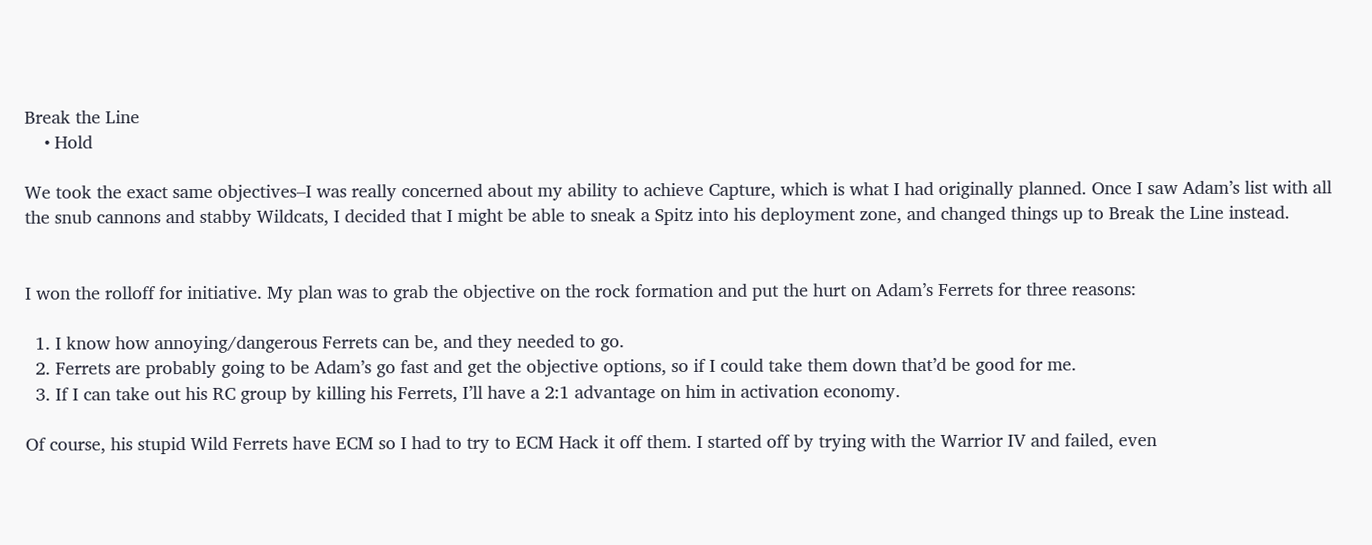Break the Line
    • Hold

We took the exact same objectives–I was really concerned about my ability to achieve Capture, which is what I had originally planned. Once I saw Adam’s list with all the snub cannons and stabby Wildcats, I decided that I might be able to sneak a Spitz into his deployment zone, and changed things up to Break the Line instead.


I won the rolloff for initiative. My plan was to grab the objective on the rock formation and put the hurt on Adam’s Ferrets for three reasons:

  1. I know how annoying/dangerous Ferrets can be, and they needed to go.
  2. Ferrets are probably going to be Adam’s go fast and get the objective options, so if I could take them down that’d be good for me.
  3. If I can take out his RC group by killing his Ferrets, I’ll have a 2:1 advantage on him in activation economy.

Of course, his stupid Wild Ferrets have ECM so I had to try to ECM Hack it off them. I started off by trying with the Warrior IV and failed, even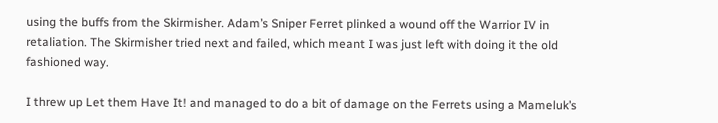using the buffs from the Skirmisher. Adam’s Sniper Ferret plinked a wound off the Warrior IV in retaliation. The Skirmisher tried next and failed, which meant I was just left with doing it the old fashioned way.

I threw up Let them Have It! and managed to do a bit of damage on the Ferrets using a Mameluk’s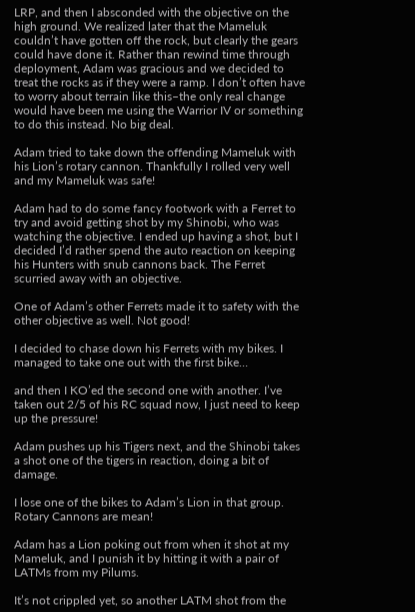LRP, and then I absconded with the objective on the high ground. We realized later that the Mameluk couldn’t have gotten off the rock, but clearly the gears could have done it. Rather than rewind time through deployment, Adam was gracious and we decided to treat the rocks as if they were a ramp. I don’t often have to worry about terrain like this–the only real change would have been me using the Warrior IV or something to do this instead. No big deal.

Adam tried to take down the offending Mameluk with his Lion’s rotary cannon. Thankfully I rolled very well and my Mameluk was safe!

Adam had to do some fancy footwork with a Ferret to try and avoid getting shot by my Shinobi, who was watching the objective. I ended up having a shot, but I decided I’d rather spend the auto reaction on keeping his Hunters with snub cannons back. The Ferret scurried away with an objective.

One of Adam’s other Ferrets made it to safety with the other objective as well. Not good!

I decided to chase down his Ferrets with my bikes. I managed to take one out with the first bike…

and then I KO’ed the second one with another. I’ve taken out 2/5 of his RC squad now, I just need to keep up the pressure!

Adam pushes up his Tigers next, and the Shinobi takes a shot one of the tigers in reaction, doing a bit of damage.

I lose one of the bikes to Adam’s Lion in that group. Rotary Cannons are mean!

Adam has a Lion poking out from when it shot at my Mameluk, and I punish it by hitting it with a pair of LATMs from my Pilums.

It’s not crippled yet, so another LATM shot from the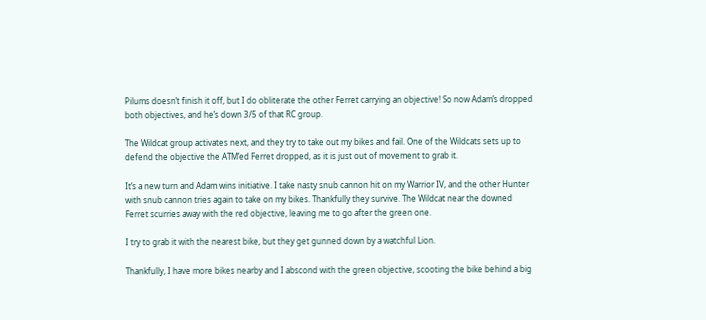Pilums doesn’t finish it off, but I do obliterate the other Ferret carrying an objective! So now Adam’s dropped both objectives, and he’s down 3/5 of that RC group.

The Wildcat group activates next, and they try to take out my bikes and fail. One of the Wildcats sets up to defend the objective the ATM’ed Ferret dropped, as it is just out of movement to grab it.

It’s a new turn and Adam wins initiative. I take nasty snub cannon hit on my Warrior IV, and the other Hunter with snub cannon tries again to take on my bikes. Thankfully they survive. The Wildcat near the downed Ferret scurries away with the red objective, leaving me to go after the green one.

I try to grab it with the nearest bike, but they get gunned down by a watchful Lion.

Thankfully, I have more bikes nearby and I abscond with the green objective, scooting the bike behind a big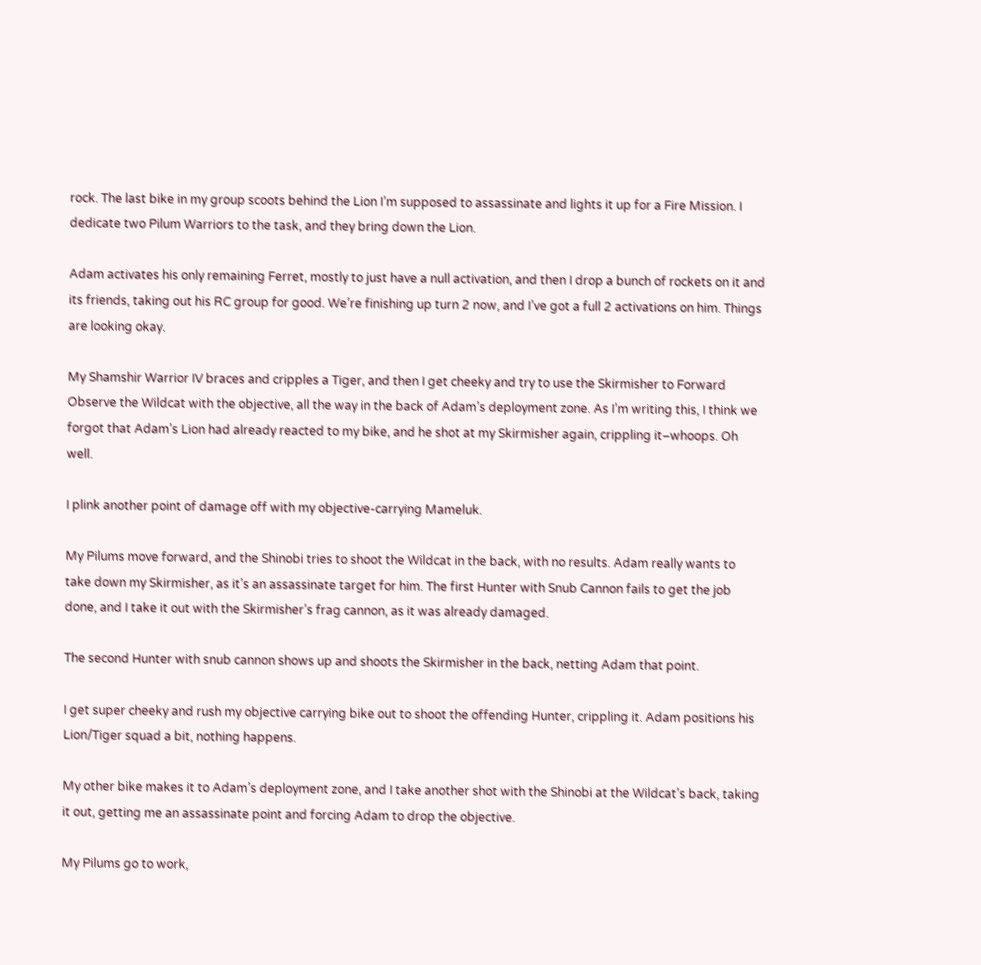rock. The last bike in my group scoots behind the Lion I’m supposed to assassinate and lights it up for a Fire Mission. I dedicate two Pilum Warriors to the task, and they bring down the Lion.

Adam activates his only remaining Ferret, mostly to just have a null activation, and then I drop a bunch of rockets on it and its friends, taking out his RC group for good. We’re finishing up turn 2 now, and I’ve got a full 2 activations on him. Things are looking okay.

My Shamshir Warrior IV braces and cripples a Tiger, and then I get cheeky and try to use the Skirmisher to Forward Observe the Wildcat with the objective, all the way in the back of Adam’s deployment zone. As I’m writing this, I think we forgot that Adam’s Lion had already reacted to my bike, and he shot at my Skirmisher again, crippling it–whoops. Oh well.

I plink another point of damage off with my objective-carrying Mameluk.

My Pilums move forward, and the Shinobi tries to shoot the Wildcat in the back, with no results. Adam really wants to take down my Skirmisher, as it’s an assassinate target for him. The first Hunter with Snub Cannon fails to get the job done, and I take it out with the Skirmisher’s frag cannon, as it was already damaged.

The second Hunter with snub cannon shows up and shoots the Skirmisher in the back, netting Adam that point.

I get super cheeky and rush my objective carrying bike out to shoot the offending Hunter, crippling it. Adam positions his Lion/Tiger squad a bit, nothing happens.

My other bike makes it to Adam’s deployment zone, and I take another shot with the Shinobi at the Wildcat’s back, taking it out, getting me an assassinate point and forcing Adam to drop the objective.

My Pilums go to work,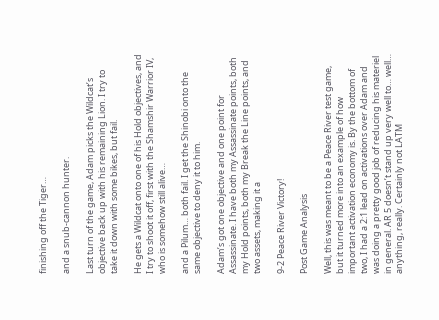finishing off the Tiger…

and a snub-cannon hunter.

Last turn of the game, Adam picks the Wildcat’s objective back up with his remaining Lion. I try to take it down with some bikes, but fail.

He gets a Wildcat onto one of his Hold objectives, and I try to shoot it off, first with the Shamshir Warrior IV, who is somehow still alive…

and a Pilum… both fail. I get the Shinobi onto the same objective to deny it to him.

Adam’s got one objective and one point for Assassinate. I have both my Assassinate points, both my Hold points, both my Break the Line points, and two assets, making it a

9-2 Peace River Victory!

Post Game Analysis

Well, this was meant to be a Peace River test game, but it turned more into an example of how important activation economy is. By the bottom of two, I had a 2:1 lead on activations over Adam and was doing a pretty good job of reducing his materiel in general. AR 5 doesn’t stand up very well to… well… anything, really. Certainly not LATM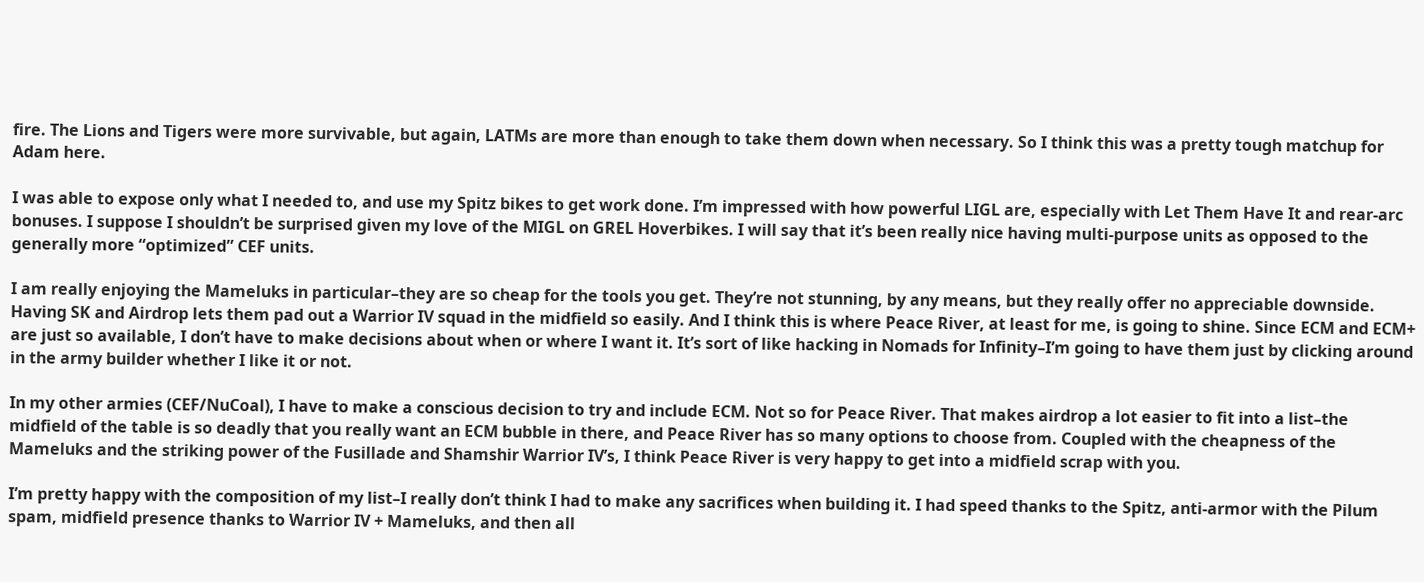fire. The Lions and Tigers were more survivable, but again, LATMs are more than enough to take them down when necessary. So I think this was a pretty tough matchup for Adam here.

I was able to expose only what I needed to, and use my Spitz bikes to get work done. I’m impressed with how powerful LIGL are, especially with Let Them Have It and rear-arc bonuses. I suppose I shouldn’t be surprised given my love of the MIGL on GREL Hoverbikes. I will say that it’s been really nice having multi-purpose units as opposed to the generally more “optimized” CEF units.

I am really enjoying the Mameluks in particular–they are so cheap for the tools you get. They’re not stunning, by any means, but they really offer no appreciable downside. Having SK and Airdrop lets them pad out a Warrior IV squad in the midfield so easily. And I think this is where Peace River, at least for me, is going to shine. Since ECM and ECM+ are just so available, I don’t have to make decisions about when or where I want it. It’s sort of like hacking in Nomads for Infinity–I’m going to have them just by clicking around in the army builder whether I like it or not.

In my other armies (CEF/NuCoal), I have to make a conscious decision to try and include ECM. Not so for Peace River. That makes airdrop a lot easier to fit into a list–the midfield of the table is so deadly that you really want an ECM bubble in there, and Peace River has so many options to choose from. Coupled with the cheapness of the Mameluks and the striking power of the Fusillade and Shamshir Warrior IV’s, I think Peace River is very happy to get into a midfield scrap with you.

I’m pretty happy with the composition of my list–I really don’t think I had to make any sacrifices when building it. I had speed thanks to the Spitz, anti-armor with the Pilum spam, midfield presence thanks to Warrior IV + Mameluks, and then all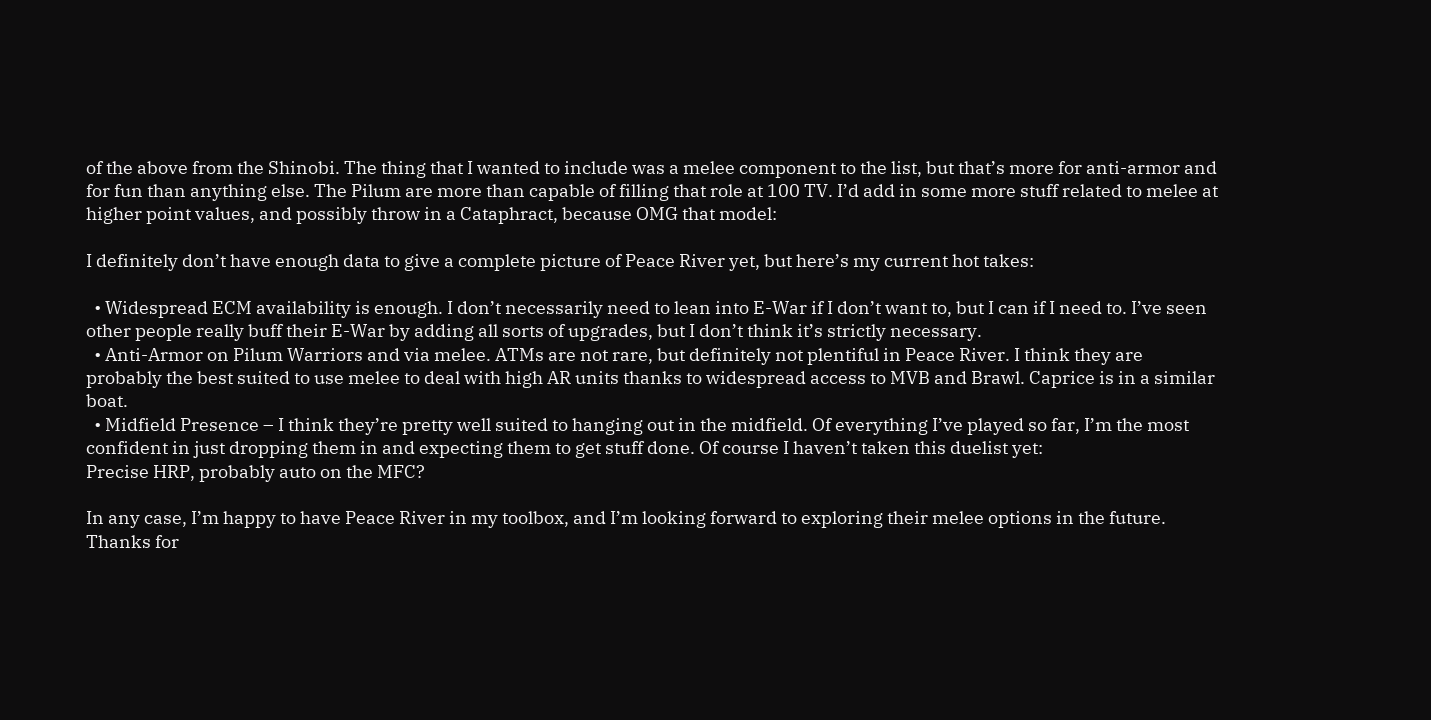of the above from the Shinobi. The thing that I wanted to include was a melee component to the list, but that’s more for anti-armor and for fun than anything else. The Pilum are more than capable of filling that role at 100 TV. I’d add in some more stuff related to melee at higher point values, and possibly throw in a Cataphract, because OMG that model:

I definitely don’t have enough data to give a complete picture of Peace River yet, but here’s my current hot takes:

  • Widespread ECM availability is enough. I don’t necessarily need to lean into E-War if I don’t want to, but I can if I need to. I’ve seen other people really buff their E-War by adding all sorts of upgrades, but I don’t think it’s strictly necessary.
  • Anti-Armor on Pilum Warriors and via melee. ATMs are not rare, but definitely not plentiful in Peace River. I think they are probably the best suited to use melee to deal with high AR units thanks to widespread access to MVB and Brawl. Caprice is in a similar boat.
  • Midfield Presence – I think they’re pretty well suited to hanging out in the midfield. Of everything I’ve played so far, I’m the most confident in just dropping them in and expecting them to get stuff done. Of course I haven’t taken this duelist yet:
Precise HRP, probably auto on the MFC?

In any case, I’m happy to have Peace River in my toolbox, and I’m looking forward to exploring their melee options in the future. Thanks for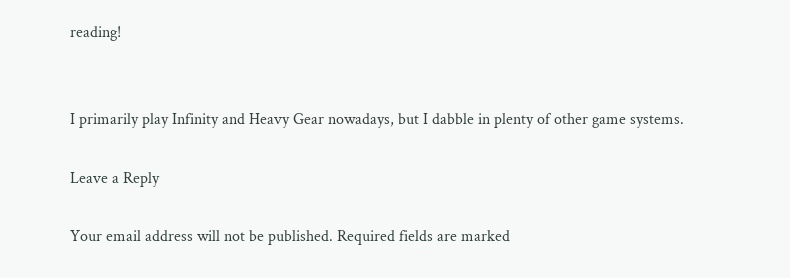reading!


I primarily play Infinity and Heavy Gear nowadays, but I dabble in plenty of other game systems.

Leave a Reply

Your email address will not be published. Required fields are marked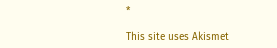*

This site uses Akismet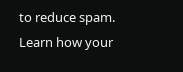to reduce spam. Learn how your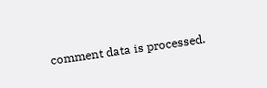comment data is processed.